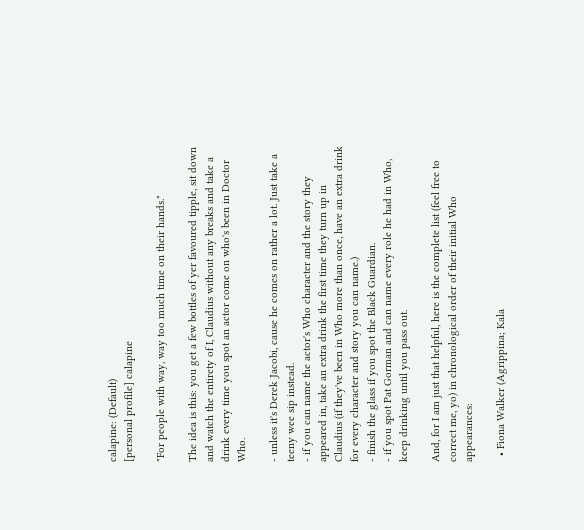calapine: (Default)
[personal profile] calapine

"For people with way, way too much time on their hands."

The idea is this: you get a few bottles of yer favoured tipple, sit down and watch the entirety of I, Claudius without any breaks and take a drink every time you spot an actor come on who's been in Doctor Who.

- unless it's Derek Jacobi, cause he comes on rather a lot. Just take a teeny wee sip instead.
- if you can name the actor's Who character and the story they appeared in, take an extra drink the first time they turn up in Claudius (if they've been in Who more than once, have an extra drink for every character and story you can name.)
- finish the glass if you spot the Black Guardian.
- if you spot Pat Gorman and can name every role he had in Who, keep drinking until you pass out.

And, for I am just that helpful, here is the complete list (feel free to correct me, yo) in chronological order of their initial Who appearances:

  • Fiona Walker (Agrippina; Kala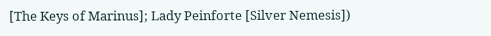[The Keys of Marinus]; Lady Peinforte [Silver Nemesis])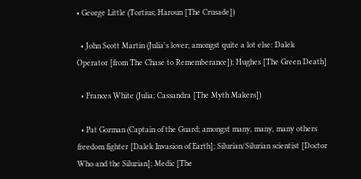• George Little (Tortius; Haroun [The Crusade])

  • John Scott Martin (Julia's lover; amongst quite a lot else: Dalek Operator [from The Chase to Rememberance]); Hughes [The Green Death]

  • Frances White (Julia; Cassandra [The Myth Makers])

  • Pat Gorman (Captain of the Guard; amongst many, many, many others freedom fighter [Dalek Invasion of Earth]; Silurian/Silurian scientist [Doctor Who and the Silurian]; Medic [The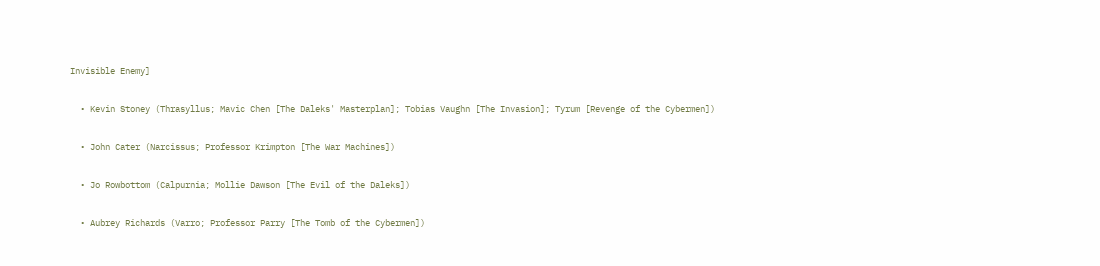Invisible Enemy]

  • Kevin Stoney (Thrasyllus; Mavic Chen [The Daleks' Masterplan]; Tobias Vaughn [The Invasion]; Tyrum [Revenge of the Cybermen])

  • John Cater (Narcissus; Professor Krimpton [The War Machines])

  • Jo Rowbottom (Calpurnia; Mollie Dawson [The Evil of the Daleks])

  • Aubrey Richards (Varro; Professor Parry [The Tomb of the Cybermen])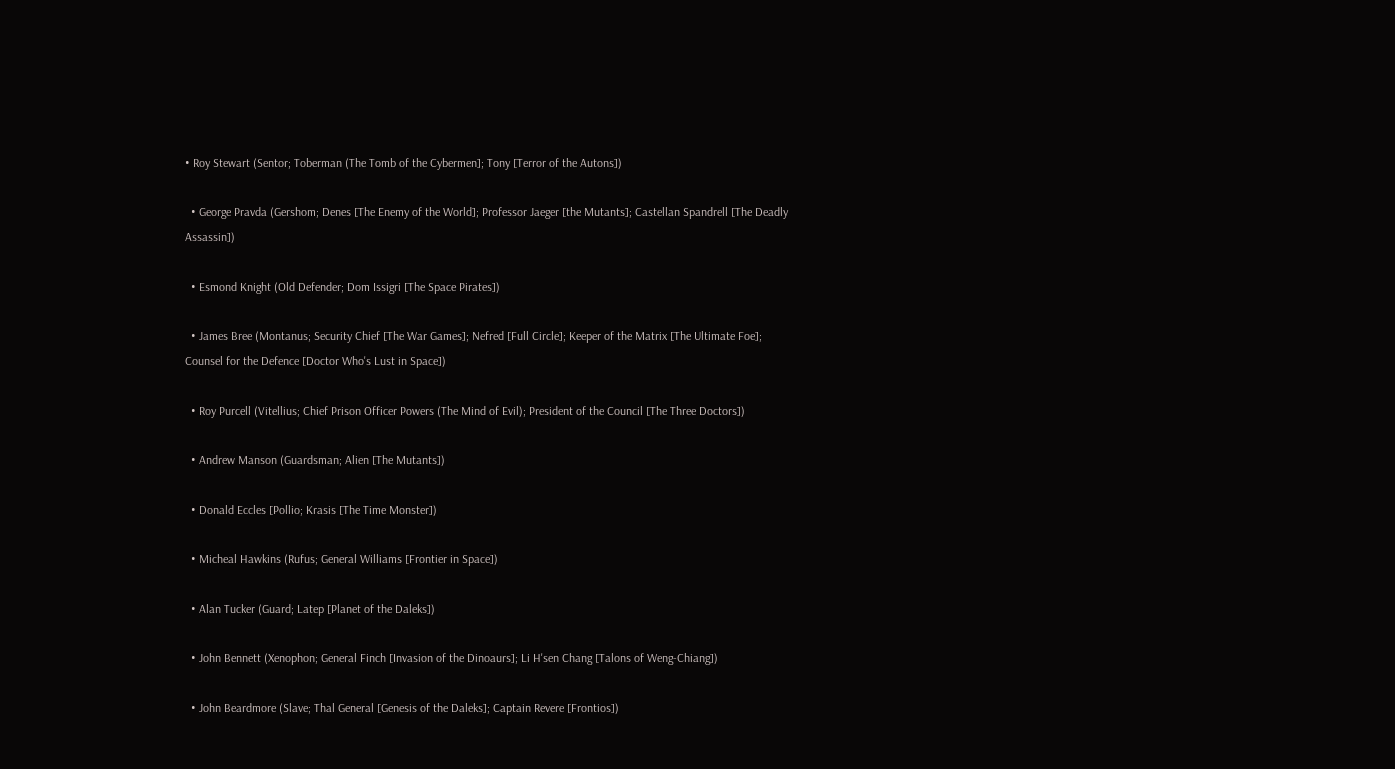• Roy Stewart (Sentor; Toberman (The Tomb of the Cybermen]; Tony [Terror of the Autons])

  • George Pravda (Gershom; Denes [The Enemy of the World]; Professor Jaeger [the Mutants]; Castellan Spandrell [The Deadly Assassin])

  • Esmond Knight (Old Defender; Dom Issigri [The Space Pirates])

  • James Bree (Montanus; Security Chief [The War Games]; Nefred [Full Circle]; Keeper of the Matrix [The Ultimate Foe]; Counsel for the Defence [Doctor Who's Lust in Space])

  • Roy Purcell (Vitellius; Chief Prison Officer Powers (The Mind of Evil); President of the Council [The Three Doctors])

  • Andrew Manson (Guardsman; Alien [The Mutants])

  • Donald Eccles [Pollio; Krasis [The Time Monster])

  • Micheal Hawkins (Rufus; General Williams [Frontier in Space])

  • Alan Tucker (Guard; Latep [Planet of the Daleks])

  • John Bennett (Xenophon; General Finch [Invasion of the Dinoaurs]; Li H'sen Chang [Talons of Weng-Chiang])

  • John Beardmore (Slave; Thal General [Genesis of the Daleks]; Captain Revere [Frontios])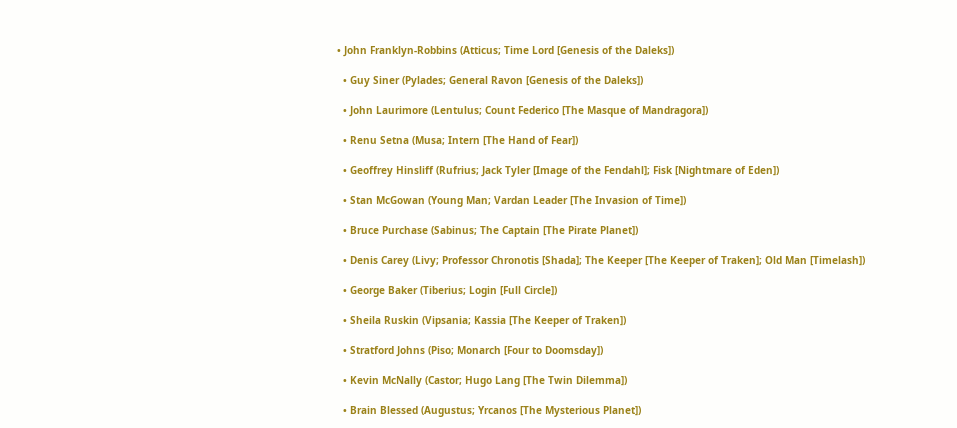• John Franklyn-Robbins (Atticus; Time Lord [Genesis of the Daleks])

  • Guy Siner (Pylades; General Ravon [Genesis of the Daleks])

  • John Laurimore (Lentulus; Count Federico [The Masque of Mandragora])

  • Renu Setna (Musa; Intern [The Hand of Fear])

  • Geoffrey Hinsliff (Rufrius; Jack Tyler [Image of the Fendahl]; Fisk [Nightmare of Eden])

  • Stan McGowan (Young Man; Vardan Leader [The Invasion of Time])

  • Bruce Purchase (Sabinus; The Captain [The Pirate Planet])

  • Denis Carey (Livy; Professor Chronotis [Shada]; The Keeper [The Keeper of Traken]; Old Man [Timelash])

  • George Baker (Tiberius; Login [Full Circle])

  • Sheila Ruskin (Vipsania; Kassia [The Keeper of Traken])

  • Stratford Johns (Piso; Monarch [Four to Doomsday])

  • Kevin McNally (Castor; Hugo Lang [The Twin Dilemma])

  • Brain Blessed (Augustus; Yrcanos [The Mysterious Planet])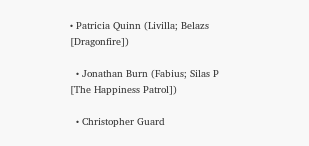• Patricia Quinn (Livilla; Belazs [Dragonfire])

  • Jonathan Burn (Fabius; Silas P [The Happiness Patrol])

  • Christopher Guard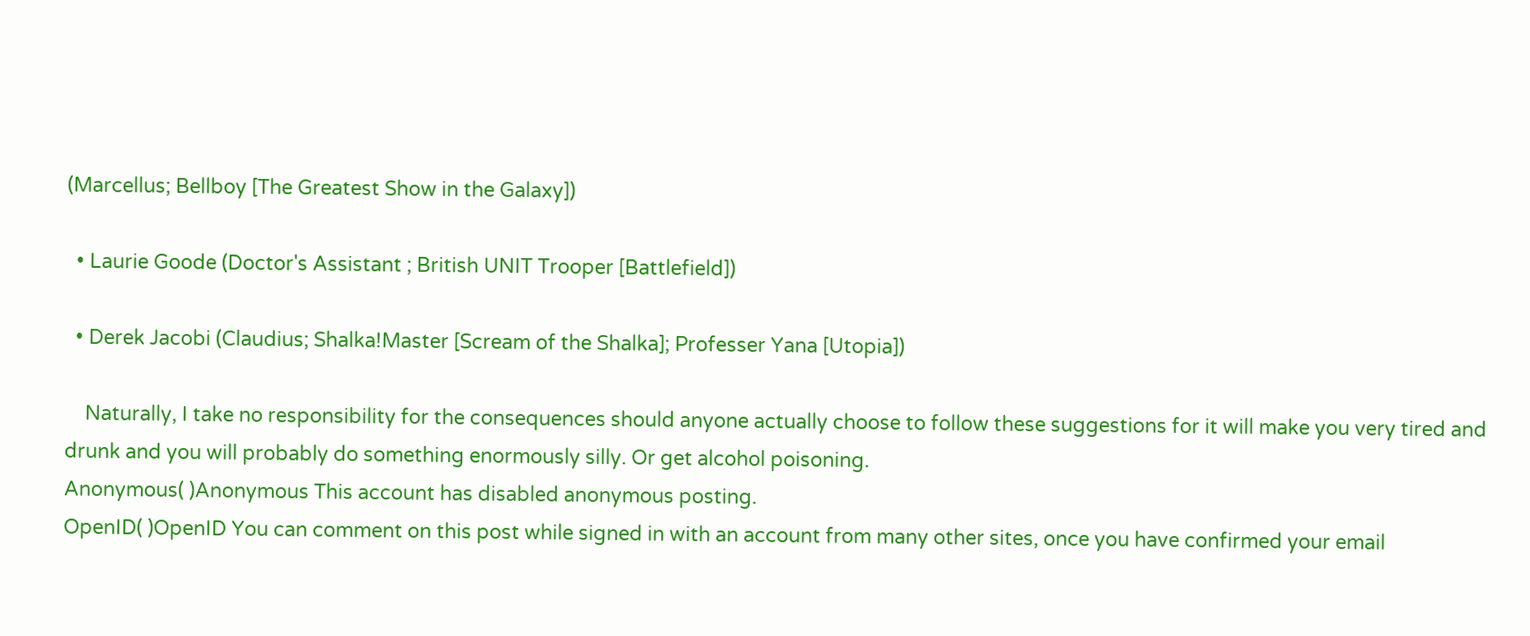(Marcellus; Bellboy [The Greatest Show in the Galaxy])

  • Laurie Goode (Doctor's Assistant ; British UNIT Trooper [Battlefield])

  • Derek Jacobi (Claudius; Shalka!Master [Scream of the Shalka]; Professer Yana [Utopia])

    Naturally, I take no responsibility for the consequences should anyone actually choose to follow these suggestions for it will make you very tired and drunk and you will probably do something enormously silly. Or get alcohol poisoning.
Anonymous( )Anonymous This account has disabled anonymous posting.
OpenID( )OpenID You can comment on this post while signed in with an account from many other sites, once you have confirmed your email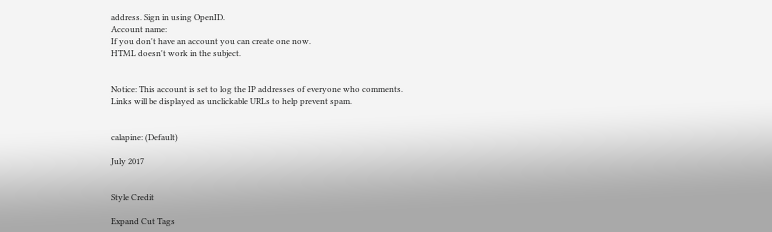address. Sign in using OpenID.
Account name:
If you don't have an account you can create one now.
HTML doesn't work in the subject.


Notice: This account is set to log the IP addresses of everyone who comments.
Links will be displayed as unclickable URLs to help prevent spam.


calapine: (Default)

July 2017


Style Credit

Expand Cut Tags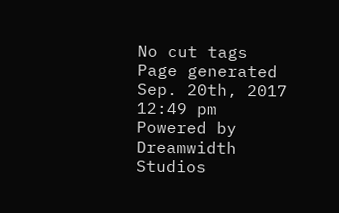No cut tags
Page generated Sep. 20th, 2017 12:49 pm
Powered by Dreamwidth Studios